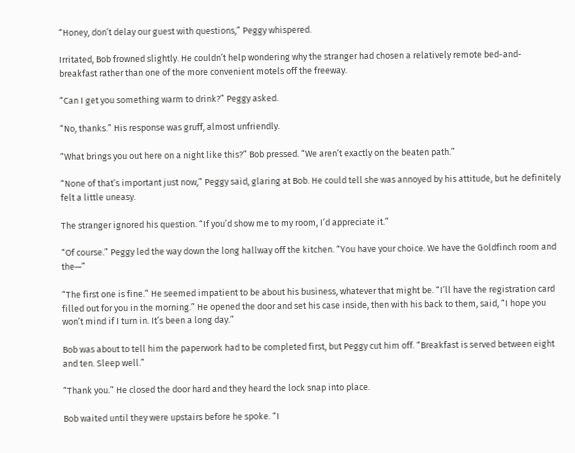“Honey, don’t delay our guest with questions,” Peggy whispered.

Irritated, Bob frowned slightly. He couldn’t help wondering why the stranger had chosen a relatively remote bed-and-breakfast rather than one of the more convenient motels off the freeway.

“Can I get you something warm to drink?” Peggy asked.

“No, thanks.” His response was gruff, almost unfriendly.

“What brings you out here on a night like this?” Bob pressed. “We aren’t exactly on the beaten path.”

“None of that’s important just now,” Peggy said, glaring at Bob. He could tell she was annoyed by his attitude, but he definitely felt a little uneasy.

The stranger ignored his question. “If you’d show me to my room, I’d appreciate it.”

“Of course.” Peggy led the way down the long hallway off the kitchen. “You have your choice. We have the Goldfinch room and the—”

“The first one is fine.” He seemed impatient to be about his business, whatever that might be. “I’ll have the registration card filled out for you in the morning.” He opened the door and set his case inside, then with his back to them, said, “I hope you won’t mind if I turn in. It’s been a long day.”

Bob was about to tell him the paperwork had to be completed first, but Peggy cut him off. “Breakfast is served between eight and ten. Sleep well.”

“Thank you.” He closed the door hard and they heard the lock snap into place.

Bob waited until they were upstairs before he spoke. “I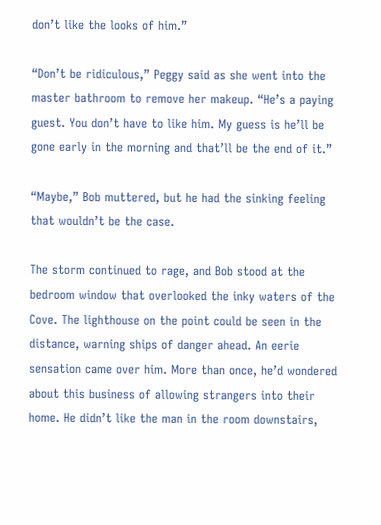don’t like the looks of him.”

“Don’t be ridiculous,” Peggy said as she went into the master bathroom to remove her makeup. “He’s a paying guest. You don’t have to like him. My guess is he’ll be gone early in the morning and that’ll be the end of it.”

“Maybe,” Bob muttered, but he had the sinking feeling that wouldn’t be the case.

The storm continued to rage, and Bob stood at the bedroom window that overlooked the inky waters of the Cove. The lighthouse on the point could be seen in the distance, warning ships of danger ahead. An eerie sensation came over him. More than once, he’d wondered about this business of allowing strangers into their home. He didn’t like the man in the room downstairs,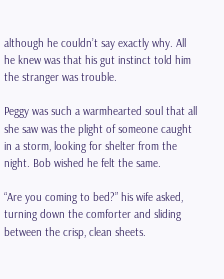although he couldn’t say exactly why. All he knew was that his gut instinct told him the stranger was trouble.

Peggy was such a warmhearted soul that all she saw was the plight of someone caught in a storm, looking for shelter from the night. Bob wished he felt the same.

“Are you coming to bed?” his wife asked, turning down the comforter and sliding between the crisp, clean sheets.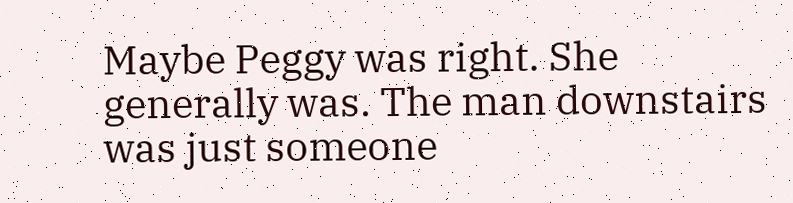Maybe Peggy was right. She generally was. The man downstairs was just someone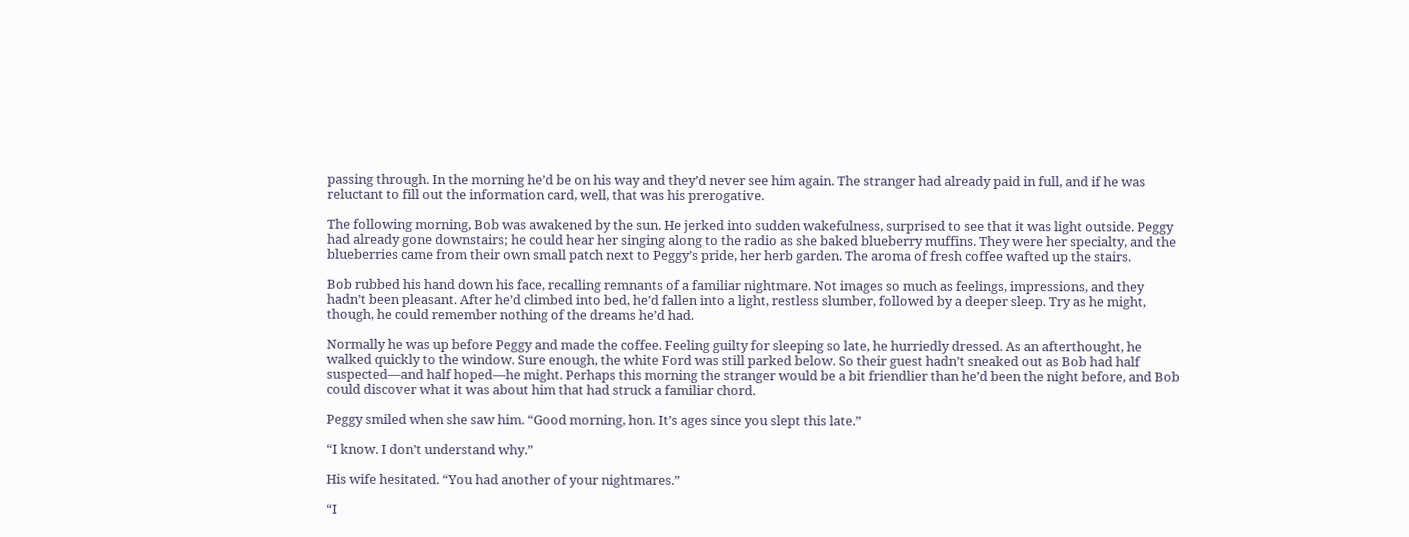passing through. In the morning he’d be on his way and they’d never see him again. The stranger had already paid in full, and if he was reluctant to fill out the information card, well, that was his prerogative.

The following morning, Bob was awakened by the sun. He jerked into sudden wakefulness, surprised to see that it was light outside. Peggy had already gone downstairs; he could hear her singing along to the radio as she baked blueberry muffins. They were her specialty, and the blueberries came from their own small patch next to Peggy’s pride, her herb garden. The aroma of fresh coffee wafted up the stairs.

Bob rubbed his hand down his face, recalling remnants of a familiar nightmare. Not images so much as feelings, impressions, and they hadn’t been pleasant. After he’d climbed into bed, he’d fallen into a light, restless slumber, followed by a deeper sleep. Try as he might, though, he could remember nothing of the dreams he’d had.

Normally he was up before Peggy and made the coffee. Feeling guilty for sleeping so late, he hurriedly dressed. As an afterthought, he walked quickly to the window. Sure enough, the white Ford was still parked below. So their guest hadn’t sneaked out as Bob had half suspected—and half hoped—he might. Perhaps this morning the stranger would be a bit friendlier than he’d been the night before, and Bob could discover what it was about him that had struck a familiar chord.

Peggy smiled when she saw him. “Good morning, hon. It’s ages since you slept this late.”

“I know. I don’t understand why.”

His wife hesitated. “You had another of your nightmares.”

“I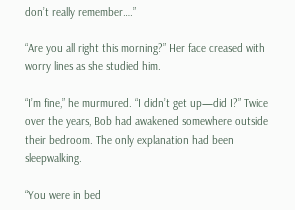don’t really remember….”

“Are you all right this morning?” Her face creased with worry lines as she studied him.

“I’m fine,” he murmured. “I didn’t get up—did I?” Twice over the years, Bob had awakened somewhere outside their bedroom. The only explanation had been sleepwalking.

“You were in bed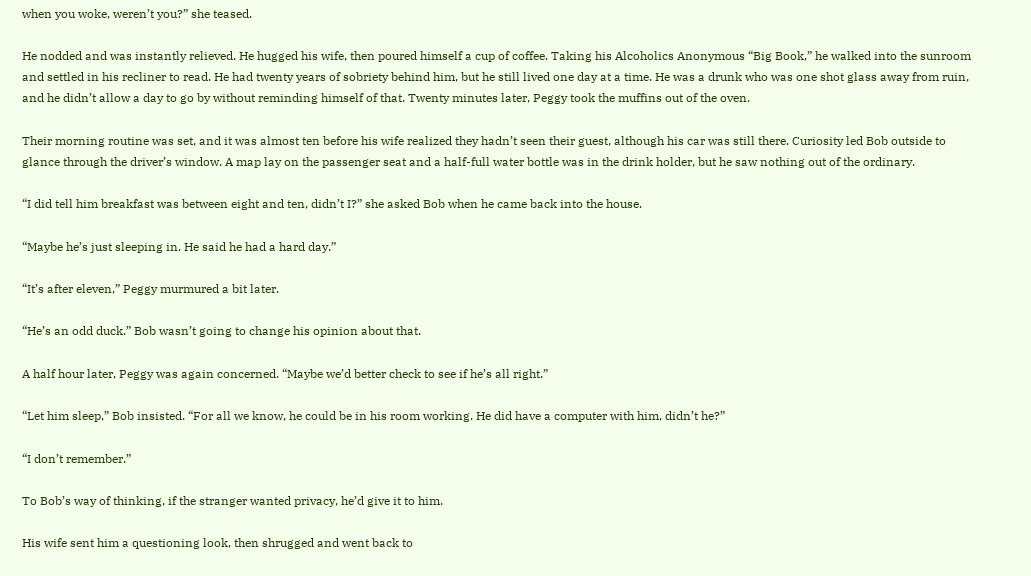when you woke, weren’t you?” she teased.

He nodded and was instantly relieved. He hugged his wife, then poured himself a cup of coffee. Taking his Alcoholics Anonymous “Big Book,” he walked into the sunroom and settled in his recliner to read. He had twenty years of sobriety behind him, but he still lived one day at a time. He was a drunk who was one shot glass away from ruin, and he didn’t allow a day to go by without reminding himself of that. Twenty minutes later, Peggy took the muffins out of the oven.

Their morning routine was set, and it was almost ten before his wife realized they hadn’t seen their guest, although his car was still there. Curiosity led Bob outside to glance through the driver’s window. A map lay on the passenger seat and a half-full water bottle was in the drink holder, but he saw nothing out of the ordinary.

“I did tell him breakfast was between eight and ten, didn’t I?” she asked Bob when he came back into the house.

“Maybe he’s just sleeping in. He said he had a hard day.”

“It’s after eleven,” Peggy murmured a bit later.

“He’s an odd duck.” Bob wasn’t going to change his opinion about that.

A half hour later, Peggy was again concerned. “Maybe we’d better check to see if he’s all right.”

“Let him sleep,” Bob insisted. “For all we know, he could be in his room working. He did have a computer with him, didn’t he?”

“I don’t remember.”

To Bob’s way of thinking, if the stranger wanted privacy, he’d give it to him.

His wife sent him a questioning look, then shrugged and went back to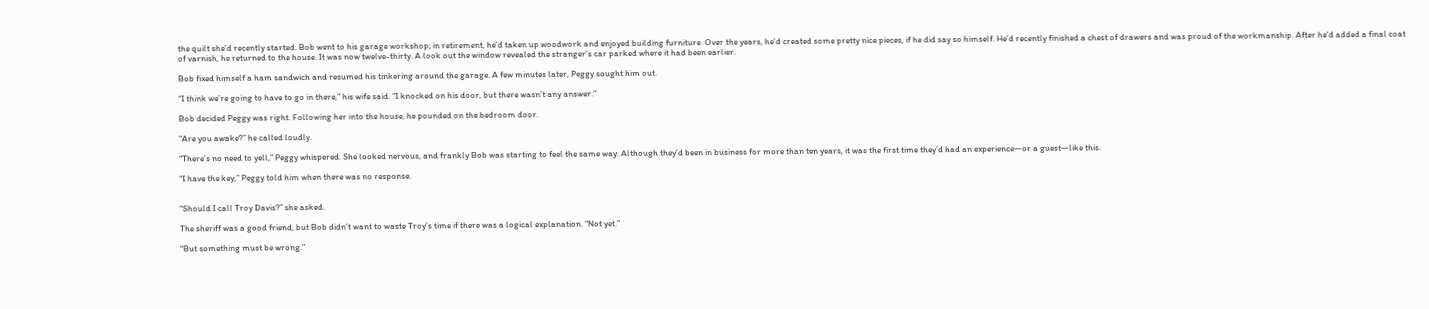the quilt she’d recently started. Bob went to his garage workshop; in retirement, he’d taken up woodwork and enjoyed building furniture. Over the years, he’d created some pretty nice pieces, if he did say so himself. He’d recently finished a chest of drawers and was proud of the workmanship. After he’d added a final coat of varnish, he returned to the house. It was now twelve-thirty. A look out the window revealed the stranger’s car parked where it had been earlier.

Bob fixed himself a ham sandwich and resumed his tinkering around the garage. A few minutes later, Peggy sought him out.

“I think we’re going to have to go in there,” his wife said. “I knocked on his door, but there wasn’t any answer.”

Bob decided Peggy was right. Following her into the house, he pounded on the bedroom door.

“Are you awake?” he called loudly.

“There’s no need to yell,” Peggy whispered. She looked nervous, and frankly Bob was starting to feel the same way. Although they’d been in business for more than ten years, it was the first time they’d had an experience—or a guest—like this.

“I have the key,” Peggy told him when there was no response.


“Should I call Troy Davis?” she asked.

The sheriff was a good friend, but Bob didn’t want to waste Troy’s time if there was a logical explanation. “Not yet.”

“But something must be wrong.”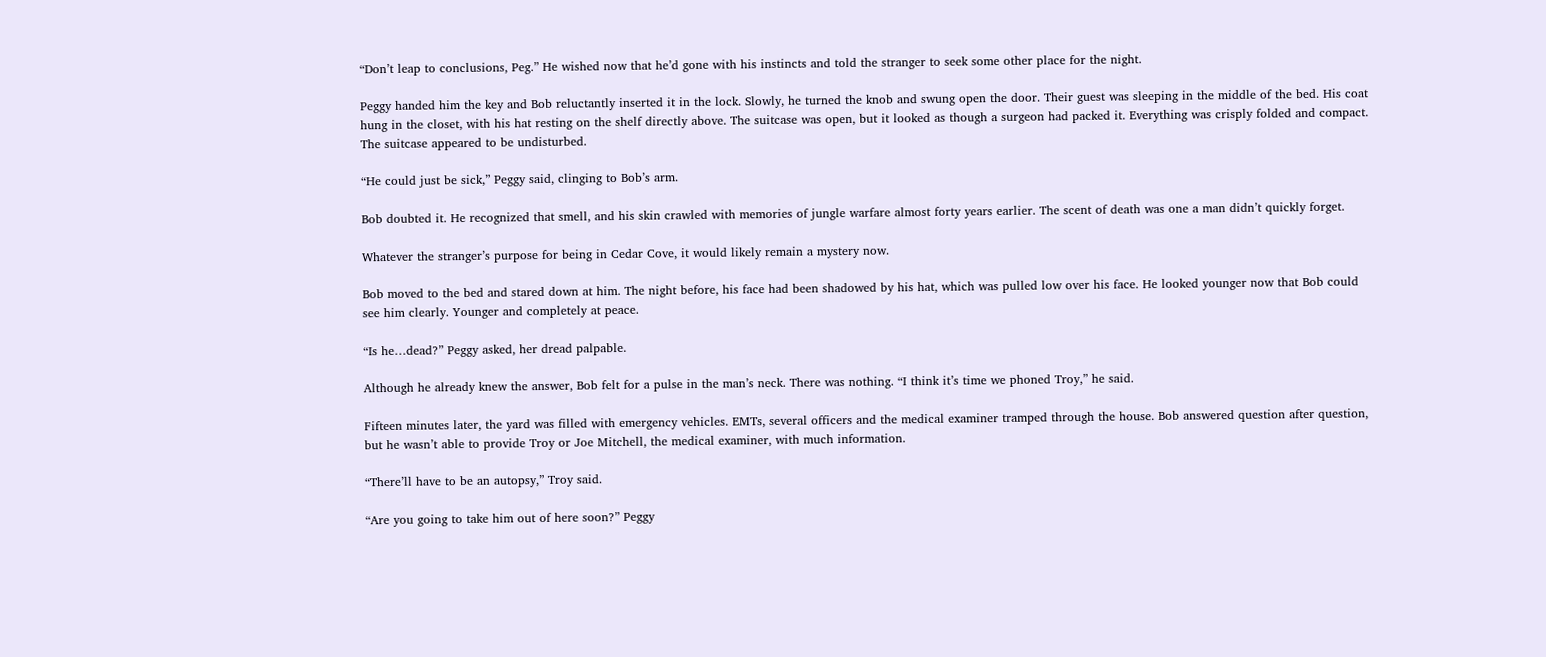“Don’t leap to conclusions, Peg.” He wished now that he’d gone with his instincts and told the stranger to seek some other place for the night.

Peggy handed him the key and Bob reluctantly inserted it in the lock. Slowly, he turned the knob and swung open the door. Their guest was sleeping in the middle of the bed. His coat hung in the closet, with his hat resting on the shelf directly above. The suitcase was open, but it looked as though a surgeon had packed it. Everything was crisply folded and compact. The suitcase appeared to be undisturbed.

“He could just be sick,” Peggy said, clinging to Bob’s arm.

Bob doubted it. He recognized that smell, and his skin crawled with memories of jungle warfare almost forty years earlier. The scent of death was one a man didn’t quickly forget.

Whatever the stranger’s purpose for being in Cedar Cove, it would likely remain a mystery now.

Bob moved to the bed and stared down at him. The night before, his face had been shadowed by his hat, which was pulled low over his face. He looked younger now that Bob could see him clearly. Younger and completely at peace.

“Is he…dead?” Peggy asked, her dread palpable.

Although he already knew the answer, Bob felt for a pulse in the man’s neck. There was nothing. “I think it’s time we phoned Troy,” he said.

Fifteen minutes later, the yard was filled with emergency vehicles. EMTs, several officers and the medical examiner tramped through the house. Bob answered question after question, but he wasn’t able to provide Troy or Joe Mitchell, the medical examiner, with much information.

“There’ll have to be an autopsy,” Troy said.

“Are you going to take him out of here soon?” Peggy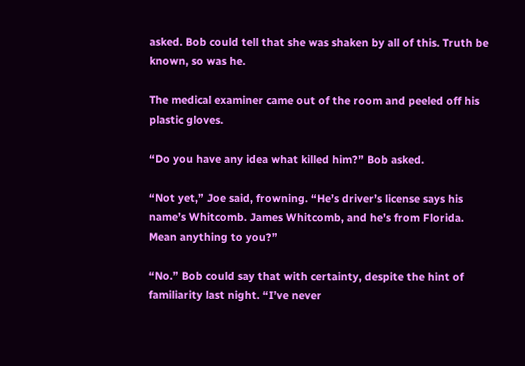asked. Bob could tell that she was shaken by all of this. Truth be known, so was he.

The medical examiner came out of the room and peeled off his plastic gloves.

“Do you have any idea what killed him?” Bob asked.

“Not yet,” Joe said, frowning. “He’s driver’s license says his name’s Whitcomb. James Whitcomb, and he’s from Florida. Mean anything to you?”

“No.” Bob could say that with certainty, despite the hint of familiarity last night. “I’ve never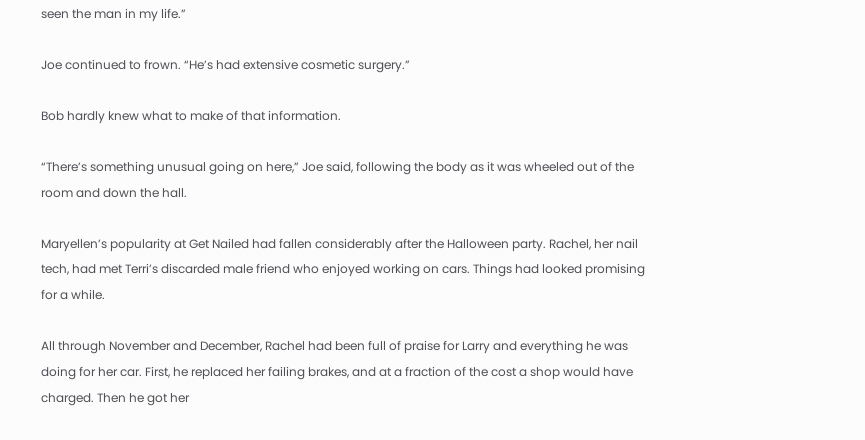seen the man in my life.”

Joe continued to frown. “He’s had extensive cosmetic surgery.”

Bob hardly knew what to make of that information.

“There’s something unusual going on here,” Joe said, following the body as it was wheeled out of the room and down the hall.

Maryellen’s popularity at Get Nailed had fallen considerably after the Halloween party. Rachel, her nail tech, had met Terri’s discarded male friend who enjoyed working on cars. Things had looked promising for a while.

All through November and December, Rachel had been full of praise for Larry and everything he was doing for her car. First, he replaced her failing brakes, and at a fraction of the cost a shop would have charged. Then he got her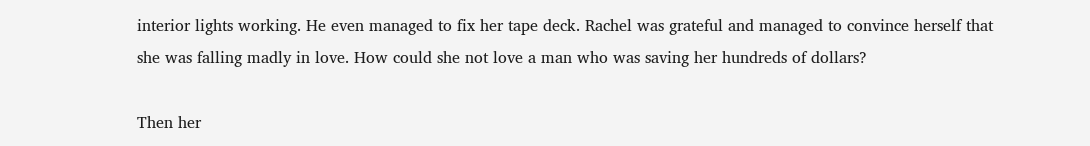interior lights working. He even managed to fix her tape deck. Rachel was grateful and managed to convince herself that she was falling madly in love. How could she not love a man who was saving her hundreds of dollars?

Then her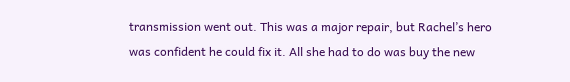transmission went out. This was a major repair, but Rachel’s hero was confident he could fix it. All she had to do was buy the new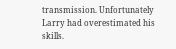transmission. Unfortunately Larry had overestimated his skills.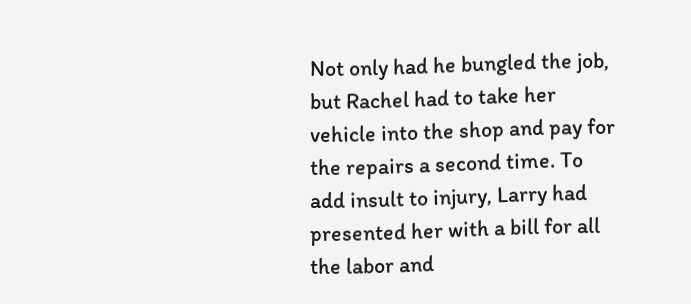Not only had he bungled the job, but Rachel had to take her vehicle into the shop and pay for the repairs a second time. To add insult to injury, Larry had presented her with a bill for all the labor and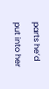parts he’d put into her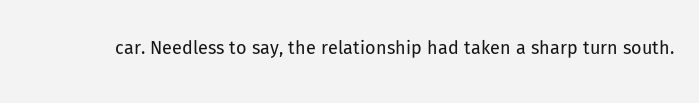car. Needless to say, the relationship had taken a sharp turn south.